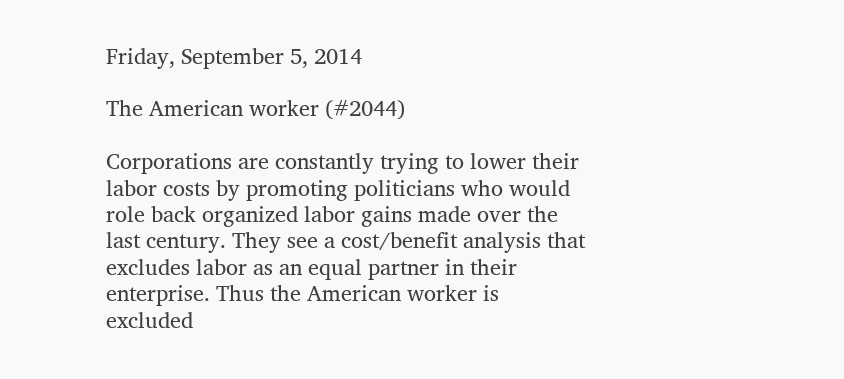Friday, September 5, 2014

The American worker (#2044)

Corporations are constantly trying to lower their labor costs by promoting politicians who would role back organized labor gains made over the last century. They see a cost/benefit analysis that excludes labor as an equal partner in their enterprise. Thus the American worker is excluded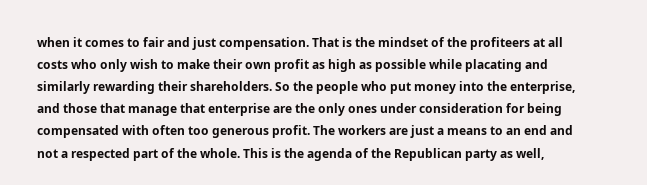when it comes to fair and just compensation. That is the mindset of the profiteers at all costs who only wish to make their own profit as high as possible while placating and similarly rewarding their shareholders. So the people who put money into the enterprise, and those that manage that enterprise are the only ones under consideration for being compensated with often too generous profit. The workers are just a means to an end and not a respected part of the whole. This is the agenda of the Republican party as well,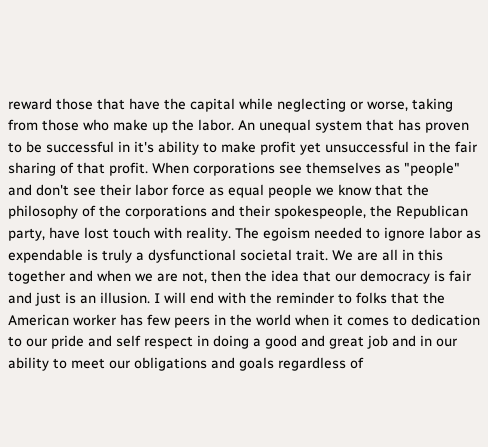reward those that have the capital while neglecting or worse, taking from those who make up the labor. An unequal system that has proven to be successful in it's ability to make profit yet unsuccessful in the fair sharing of that profit. When corporations see themselves as "people" and don't see their labor force as equal people we know that the philosophy of the corporations and their spokespeople, the Republican party, have lost touch with reality. The egoism needed to ignore labor as expendable is truly a dysfunctional societal trait. We are all in this together and when we are not, then the idea that our democracy is fair and just is an illusion. I will end with the reminder to folks that the American worker has few peers in the world when it comes to dedication to our pride and self respect in doing a good and great job and in our ability to meet our obligations and goals regardless of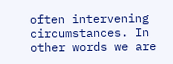often intervening circumstances. In other words we are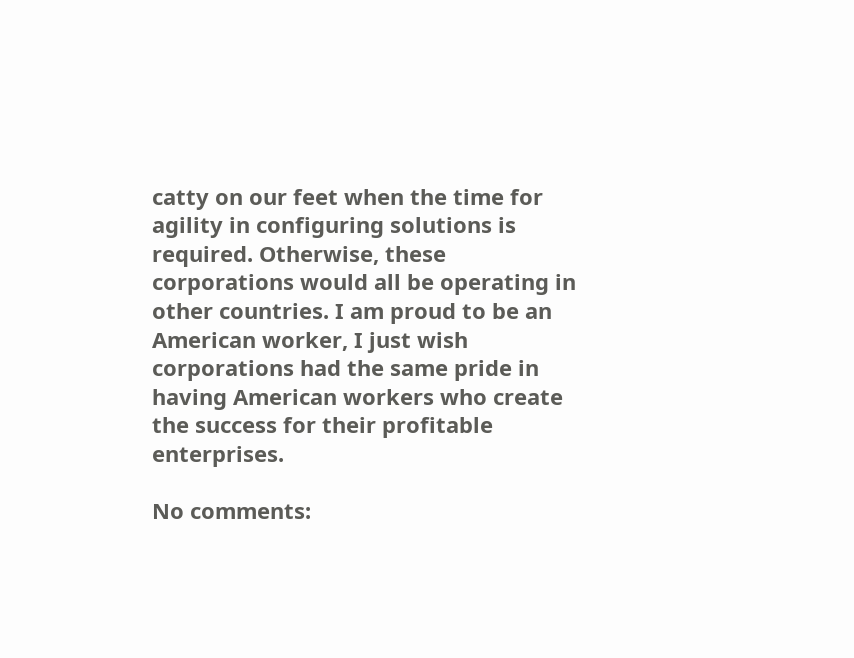catty on our feet when the time for agility in configuring solutions is required. Otherwise, these corporations would all be operating in other countries. I am proud to be an American worker, I just wish corporations had the same pride in having American workers who create the success for their profitable enterprises.

No comments: